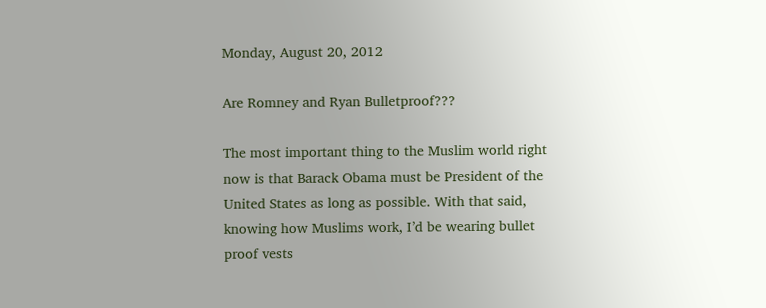Monday, August 20, 2012

Are Romney and Ryan Bulletproof???

The most important thing to the Muslim world right now is that Barack Obama must be President of the United States as long as possible. With that said, knowing how Muslims work, I’d be wearing bullet proof vests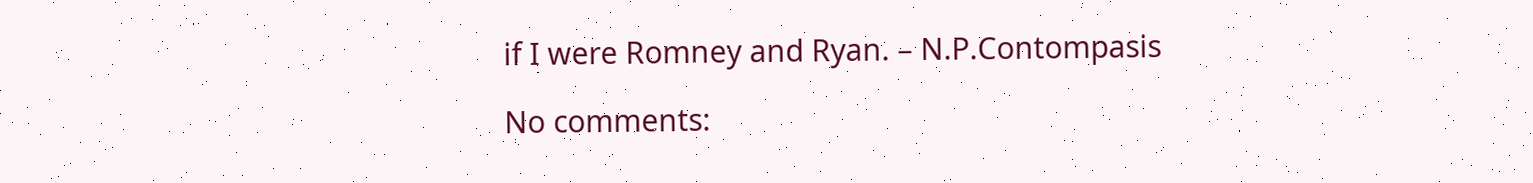if I were Romney and Ryan. – N.P.Contompasis

No comments: